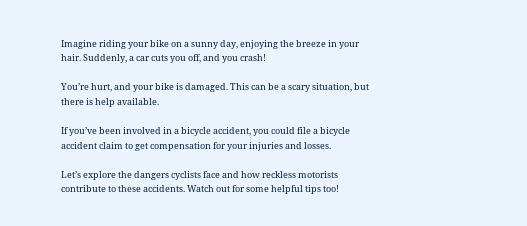Imagine riding your bike on a sunny day, enjoying the breeze in your hair. Suddenly, a car cuts you off, and you crash!

You’re hurt, and your bike is damaged. This can be a scary situation, but there is help available.

If you’ve been involved in a bicycle accident, you could file a bicycle accident claim to get compensation for your injuries and losses.

Let’s explore the dangers cyclists face and how reckless motorists contribute to these accidents. Watch out for some helpful tips too!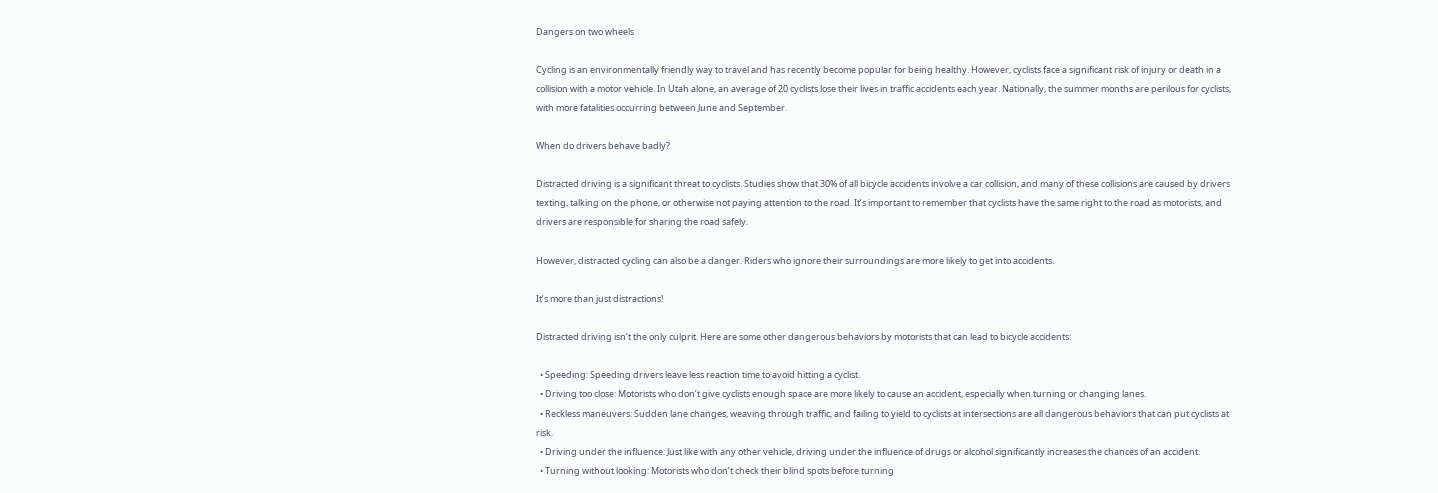Dangers on two wheels

Cycling is an environmentally friendly way to travel and has recently become popular for being healthy. However, cyclists face a significant risk of injury or death in a collision with a motor vehicle. In Utah alone, an average of 20 cyclists lose their lives in traffic accidents each year. Nationally, the summer months are perilous for cyclists, with more fatalities occurring between June and September.

When do drivers behave badly?

Distracted driving is a significant threat to cyclists. Studies show that 30% of all bicycle accidents involve a car collision, and many of these collisions are caused by drivers texting, talking on the phone, or otherwise not paying attention to the road. It’s important to remember that cyclists have the same right to the road as motorists, and drivers are responsible for sharing the road safely.

However, distracted cycling can also be a danger. Riders who ignore their surroundings are more likely to get into accidents.

It’s more than just distractions!

Distracted driving isn’t the only culprit. Here are some other dangerous behaviors by motorists that can lead to bicycle accidents:

  • Speeding: Speeding drivers leave less reaction time to avoid hitting a cyclist.
  • Driving too close: Motorists who don’t give cyclists enough space are more likely to cause an accident, especially when turning or changing lanes.
  • Reckless maneuvers: Sudden lane changes, weaving through traffic, and failing to yield to cyclists at intersections are all dangerous behaviors that can put cyclists at risk.
  • Driving under the influence: Just like with any other vehicle, driving under the influence of drugs or alcohol significantly increases the chances of an accident.
  • Turning without looking: Motorists who don’t check their blind spots before turning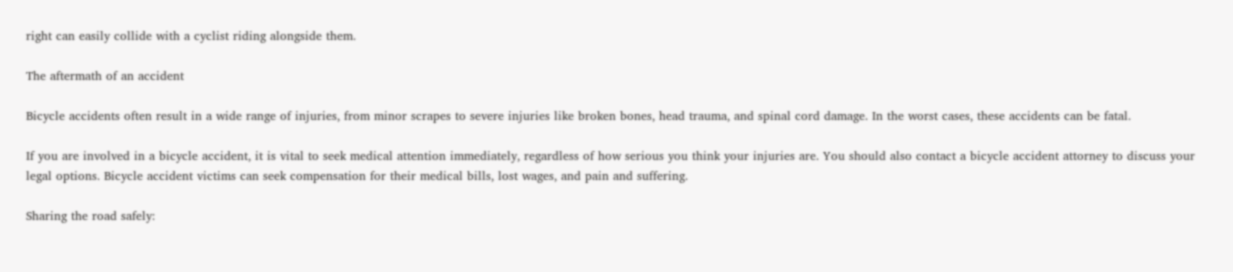right can easily collide with a cyclist riding alongside them.

The aftermath of an accident

Bicycle accidents often result in a wide range of injuries, from minor scrapes to severe injuries like broken bones, head trauma, and spinal cord damage. In the worst cases, these accidents can be fatal.

If you are involved in a bicycle accident, it is vital to seek medical attention immediately, regardless of how serious you think your injuries are. You should also contact a bicycle accident attorney to discuss your legal options. Bicycle accident victims can seek compensation for their medical bills, lost wages, and pain and suffering.

Sharing the road safely: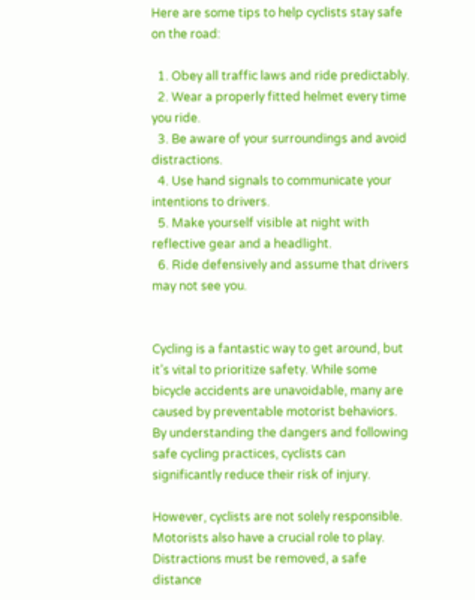Here are some tips to help cyclists stay safe on the road:

  1. Obey all traffic laws and ride predictably.
  2. Wear a properly fitted helmet every time you ride.
  3. Be aware of your surroundings and avoid distractions.
  4. Use hand signals to communicate your intentions to drivers.
  5. Make yourself visible at night with reflective gear and a headlight.
  6. Ride defensively and assume that drivers may not see you.


Cycling is a fantastic way to get around, but it’s vital to prioritize safety. While some bicycle accidents are unavoidable, many are caused by preventable motorist behaviors. By understanding the dangers and following safe cycling practices, cyclists can significantly reduce their risk of injury.

However, cyclists are not solely responsible. Motorists also have a crucial role to play. Distractions must be removed, a safe distance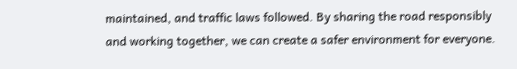maintained, and traffic laws followed. By sharing the road responsibly and working together, we can create a safer environment for everyone.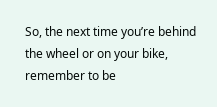So, the next time you’re behind the wheel or on your bike, remember to be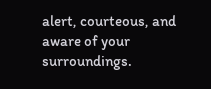alert, courteous, and aware of your surroundings.